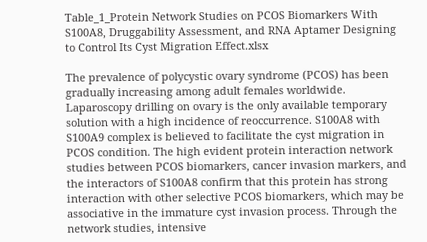Table_1_Protein Network Studies on PCOS Biomarkers With S100A8, Druggability Assessment, and RNA Aptamer Designing to Control Its Cyst Migration Effect.xlsx

The prevalence of polycystic ovary syndrome (PCOS) has been gradually increasing among adult females worldwide. Laparoscopy drilling on ovary is the only available temporary solution with a high incidence of reoccurrence. S100A8 with S100A9 complex is believed to facilitate the cyst migration in PCOS condition. The high evident protein interaction network studies between PCOS biomarkers, cancer invasion markers, and the interactors of S100A8 confirm that this protein has strong interaction with other selective PCOS biomarkers, which may be associative in the immature cyst invasion process. Through the network studies, intensive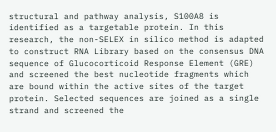structural and pathway analysis, S100A8 is identified as a targetable protein. In this research, the non-SELEX in silico method is adapted to construct RNA Library based on the consensus DNA sequence of Glucocorticoid Response Element (GRE) and screened the best nucleotide fragments which are bound within the active sites of the target protein. Selected sequences are joined as a single strand and screened the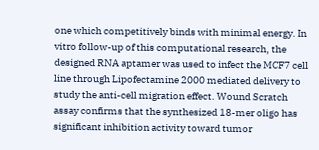one which competitively binds with minimal energy. In vitro follow-up of this computational research, the designed RNA aptamer was used to infect the MCF7 cell line through Lipofectamine 2000 mediated delivery to study the anti-cell migration effect. Wound Scratch assay confirms that the synthesized 18-mer oligo has significant inhibition activity toward tumor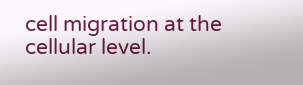cell migration at the cellular level.